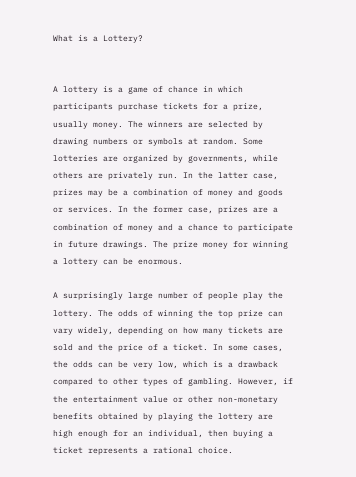What is a Lottery?


A lottery is a game of chance in which participants purchase tickets for a prize, usually money. The winners are selected by drawing numbers or symbols at random. Some lotteries are organized by governments, while others are privately run. In the latter case, prizes may be a combination of money and goods or services. In the former case, prizes are a combination of money and a chance to participate in future drawings. The prize money for winning a lottery can be enormous.

A surprisingly large number of people play the lottery. The odds of winning the top prize can vary widely, depending on how many tickets are sold and the price of a ticket. In some cases, the odds can be very low, which is a drawback compared to other types of gambling. However, if the entertainment value or other non-monetary benefits obtained by playing the lottery are high enough for an individual, then buying a ticket represents a rational choice.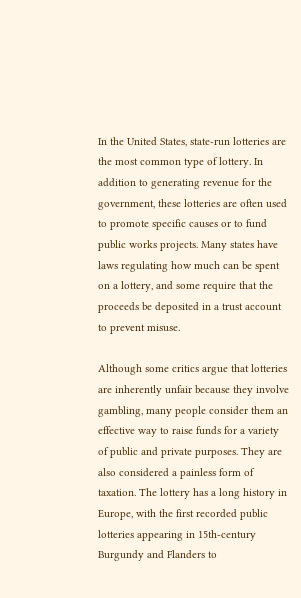In the United States, state-run lotteries are the most common type of lottery. In addition to generating revenue for the government, these lotteries are often used to promote specific causes or to fund public works projects. Many states have laws regulating how much can be spent on a lottery, and some require that the proceeds be deposited in a trust account to prevent misuse.

Although some critics argue that lotteries are inherently unfair because they involve gambling, many people consider them an effective way to raise funds for a variety of public and private purposes. They are also considered a painless form of taxation. The lottery has a long history in Europe, with the first recorded public lotteries appearing in 15th-century Burgundy and Flanders to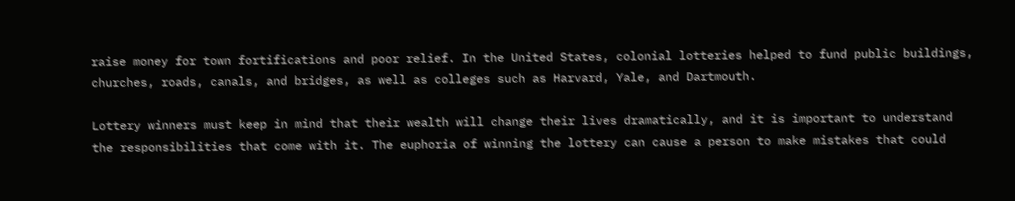raise money for town fortifications and poor relief. In the United States, colonial lotteries helped to fund public buildings, churches, roads, canals, and bridges, as well as colleges such as Harvard, Yale, and Dartmouth.

Lottery winners must keep in mind that their wealth will change their lives dramatically, and it is important to understand the responsibilities that come with it. The euphoria of winning the lottery can cause a person to make mistakes that could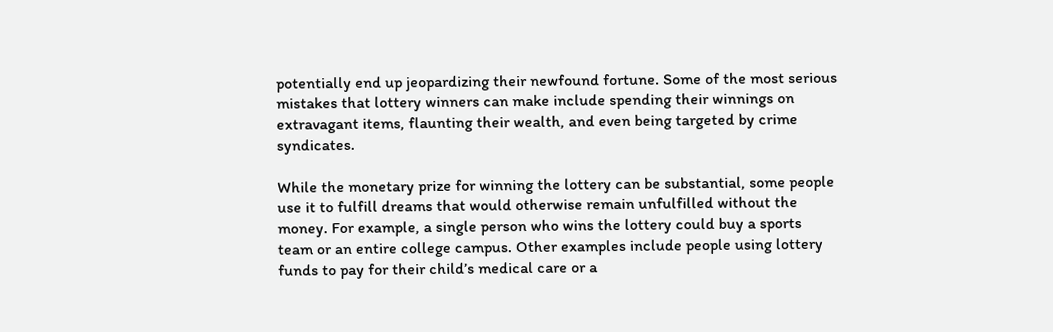potentially end up jeopardizing their newfound fortune. Some of the most serious mistakes that lottery winners can make include spending their winnings on extravagant items, flaunting their wealth, and even being targeted by crime syndicates.

While the monetary prize for winning the lottery can be substantial, some people use it to fulfill dreams that would otherwise remain unfulfilled without the money. For example, a single person who wins the lottery could buy a sports team or an entire college campus. Other examples include people using lottery funds to pay for their child’s medical care or a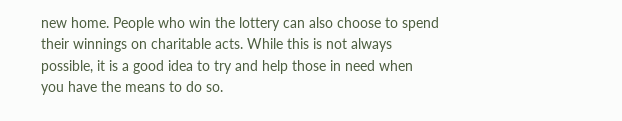new home. People who win the lottery can also choose to spend their winnings on charitable acts. While this is not always possible, it is a good idea to try and help those in need when you have the means to do so.